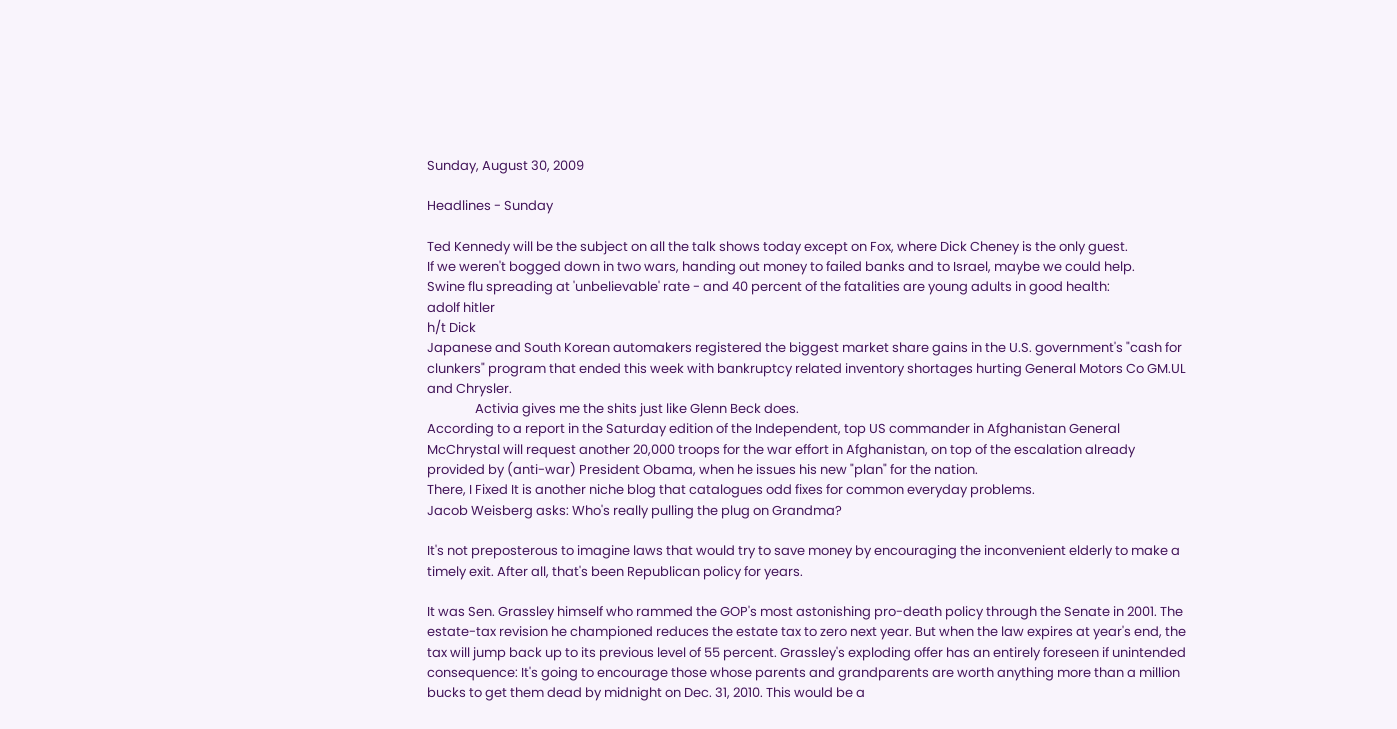Sunday, August 30, 2009

Headlines - Sunday

Ted Kennedy will be the subject on all the talk shows today except on Fox, where Dick Cheney is the only guest.
If we weren't bogged down in two wars, handing out money to failed banks and to Israel, maybe we could help.
Swine flu spreading at 'unbelievable' rate - and 40 percent of the fatalities are young adults in good health:
adolf hitler
h/t Dick
Japanese and South Korean automakers registered the biggest market share gains in the U.S. government's "cash for clunkers" program that ended this week with bankruptcy related inventory shortages hurting General Motors Co GM.UL and Chrysler.
                Activia gives me the shits just like Glenn Beck does.
According to a report in the Saturday edition of the Independent, top US commander in Afghanistan General McChrystal will request another 20,000 troops for the war effort in Afghanistan, on top of the escalation already provided by (anti-war) President Obama, when he issues his new "plan" for the nation.
There, I Fixed It is another niche blog that catalogues odd fixes for common everyday problems.
Jacob Weisberg asks: Who's really pulling the plug on Grandma?

It's not preposterous to imagine laws that would try to save money by encouraging the inconvenient elderly to make a timely exit. After all, that's been Republican policy for years.

It was Sen. Grassley himself who rammed the GOP's most astonishing pro-death policy through the Senate in 2001. The estate-tax revision he championed reduces the estate tax to zero next year. But when the law expires at year's end, the tax will jump back up to its previous level of 55 percent. Grassley's exploding offer has an entirely foreseen if unintended consequence: It's going to encourage those whose parents and grandparents are worth anything more than a million bucks to get them dead by midnight on Dec. 31, 2010. This would be a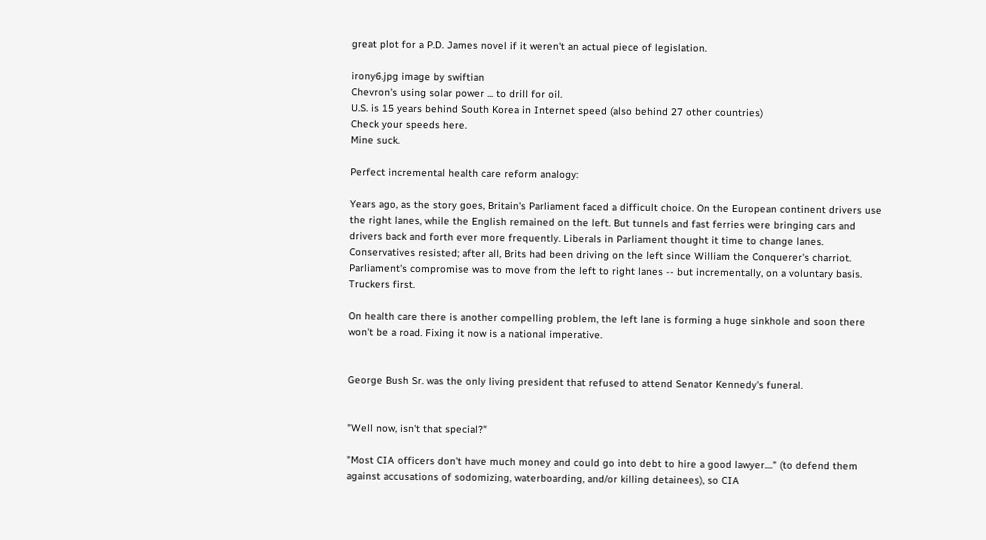great plot for a P.D. James novel if it weren't an actual piece of legislation.

irony6.jpg image by swiftian
Chevron's using solar power ... to drill for oil.
U.S. is 15 years behind South Korea in Internet speed (also behind 27 other countries)
Check your speeds here.
Mine suck.

Perfect incremental health care reform analogy:

Years ago, as the story goes, Britain's Parliament faced a difficult choice. On the European continent drivers use the right lanes, while the English remained on the left. But tunnels and fast ferries were bringing cars and drivers back and forth ever more frequently. Liberals in Parliament thought it time to change lanes. Conservatives resisted; after all, Brits had been driving on the left since William the Conquerer's charriot. Parliament's compromise was to move from the left to right lanes -- but incrementally, on a voluntary basis. Truckers first.

On health care there is another compelling problem, the left lane is forming a huge sinkhole and soon there won't be a road. Fixing it now is a national imperative.


George Bush Sr. was the only living president that refused to attend Senator Kennedy's funeral.


"Well now, isn't that special?"

"Most CIA officers don't have much money and could go into debt to hire a good lawyer...." (to defend them against accusations of sodomizing, waterboarding, and/or killing detainees), so CIA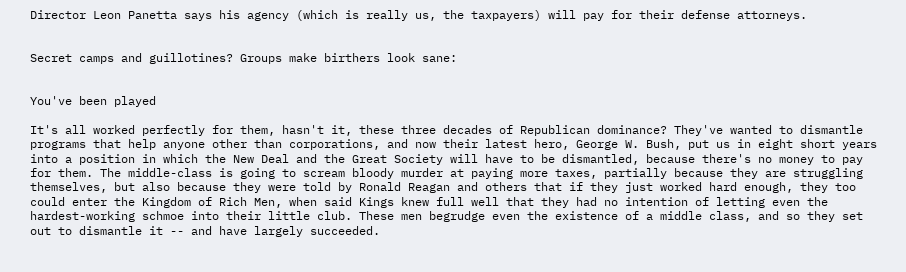Director Leon Panetta says his agency (which is really us, the taxpayers) will pay for their defense attorneys.


Secret camps and guillotines? Groups make birthers look sane:


You've been played

It's all worked perfectly for them, hasn't it, these three decades of Republican dominance? They've wanted to dismantle programs that help anyone other than corporations, and now their latest hero, George W. Bush, put us in eight short years into a position in which the New Deal and the Great Society will have to be dismantled, because there's no money to pay for them. The middle-class is going to scream bloody murder at paying more taxes, partially because they are struggling themselves, but also because they were told by Ronald Reagan and others that if they just worked hard enough, they too could enter the Kingdom of Rich Men, when said Kings knew full well that they had no intention of letting even the hardest-working schmoe into their little club. These men begrudge even the existence of a middle class, and so they set out to dismantle it -- and have largely succeeded.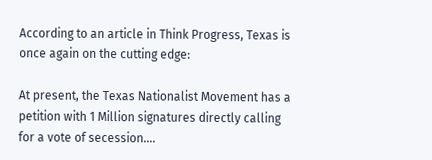According to an article in Think Progress, Texas is once again on the cutting edge:

At present, the Texas Nationalist Movement has a petition with 1 Million signatures directly calling for a vote of secession….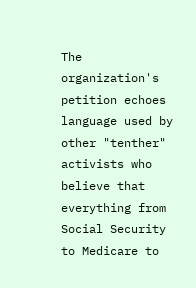The organization's petition echoes language used by other "tenther" activists who believe that everything from Social Security to Medicare to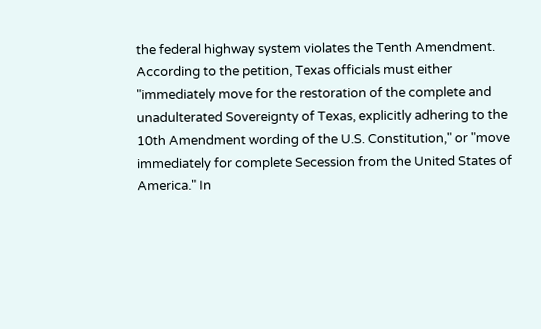the federal highway system violates the Tenth Amendment. According to the petition, Texas officials must either "immediately move for the restoration of the complete and unadulterated Sovereignty of Texas, explicitly adhering to the 10th Amendment wording of the U.S. Constitution," or "move immediately for complete Secession from the United States of America." In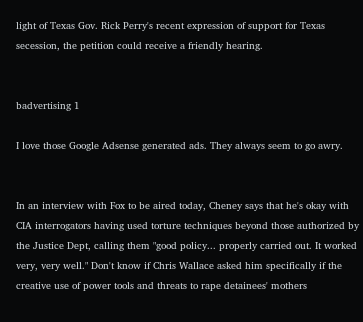light of Texas Gov. Rick Perry's recent expression of support for Texas secession, the petition could receive a friendly hearing.


badvertising 1

I love those Google Adsense generated ads. They always seem to go awry.


In an interview with Fox to be aired today, Cheney says that he's okay with CIA interrogators having used torture techniques beyond those authorized by the Justice Dept, calling them "good policy... properly carried out. It worked very, very well." Don't know if Chris Wallace asked him specifically if the creative use of power tools and threats to rape detainees' mothers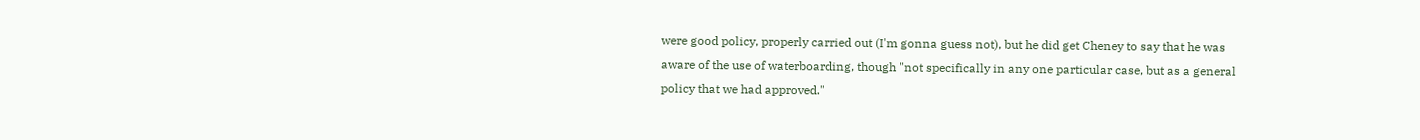were good policy, properly carried out (I'm gonna guess not), but he did get Cheney to say that he was aware of the use of waterboarding, though "not specifically in any one particular case, but as a general policy that we had approved."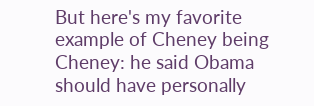But here's my favorite example of Cheney being Cheney: he said Obama should have personally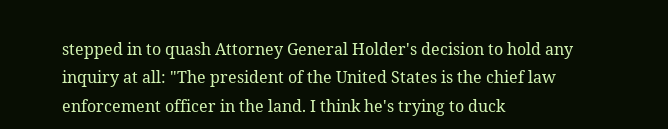stepped in to quash Attorney General Holder's decision to hold any inquiry at all: "The president of the United States is the chief law enforcement officer in the land. I think he's trying to duck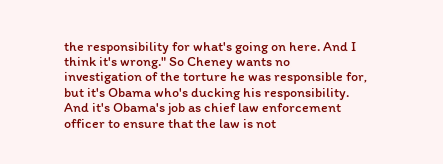the responsibility for what's going on here. And I think it's wrong." So Cheney wants no investigation of the torture he was responsible for, but it's Obama who's ducking his responsibility. And it's Obama's job as chief law enforcement officer to ensure that the law is not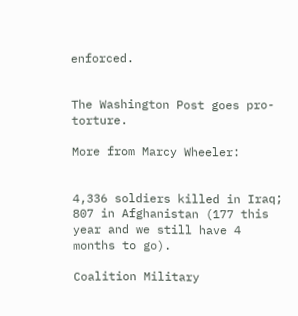enforced.


The Washington Post goes pro-torture.

More from Marcy Wheeler:


4,336 soldiers killed in Iraq; 807 in Afghanistan (177 this year and we still have 4 months to go).

Coalition Military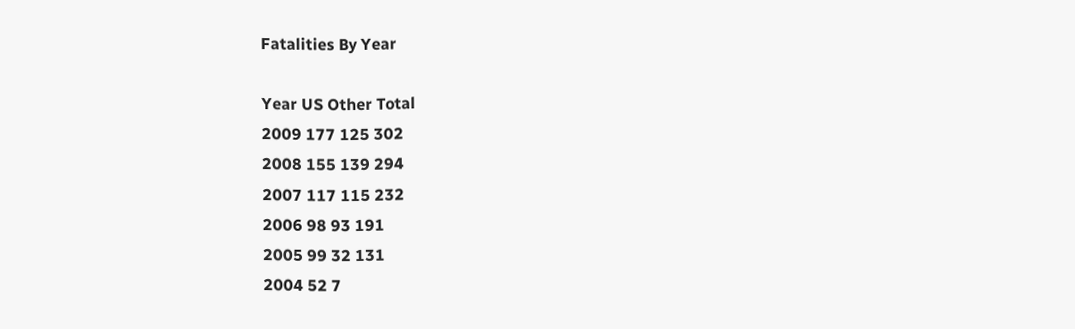Fatalities By Year

Year US Other Total
2009 177 125 302
2008 155 139 294
2007 117 115 232
2006 98 93 191
2005 99 32 131
2004 52 7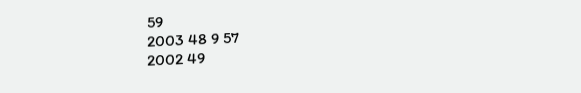59
2003 48 9 57
2002 49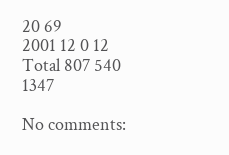20 69
2001 12 0 12
Total 807 540 1347

No comments: